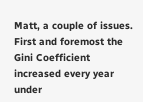Matt, a couple of issues. First and foremost the Gini Coefficient increased every year under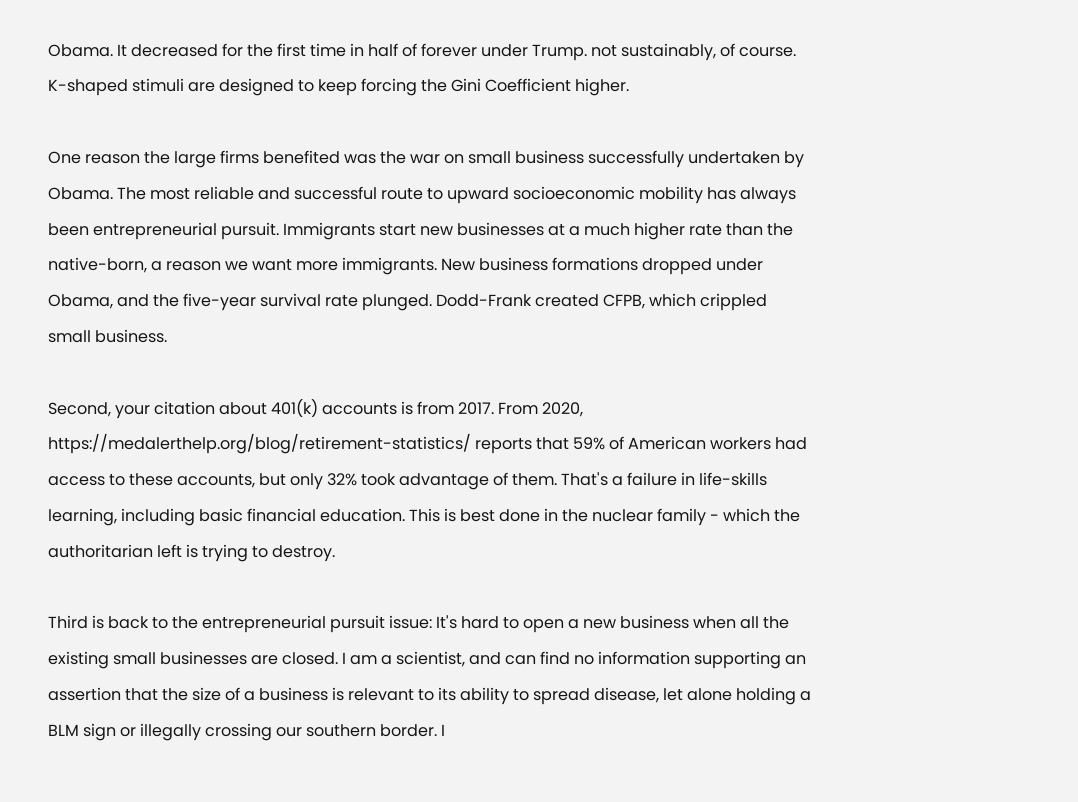Obama. It decreased for the first time in half of forever under Trump. not sustainably, of course. K-shaped stimuli are designed to keep forcing the Gini Coefficient higher.

One reason the large firms benefited was the war on small business successfully undertaken by Obama. The most reliable and successful route to upward socioeconomic mobility has always been entrepreneurial pursuit. Immigrants start new businesses at a much higher rate than the native-born, a reason we want more immigrants. New business formations dropped under Obama, and the five-year survival rate plunged. Dodd-Frank created CFPB, which crippled small business.

Second, your citation about 401(k) accounts is from 2017. From 2020, https://medalerthelp.org/blog/retirement-statistics/ reports that 59% of American workers had access to these accounts, but only 32% took advantage of them. That's a failure in life-skills learning, including basic financial education. This is best done in the nuclear family - which the authoritarian left is trying to destroy.

Third is back to the entrepreneurial pursuit issue: It's hard to open a new business when all the existing small businesses are closed. I am a scientist, and can find no information supporting an assertion that the size of a business is relevant to its ability to spread disease, let alone holding a BLM sign or illegally crossing our southern border. I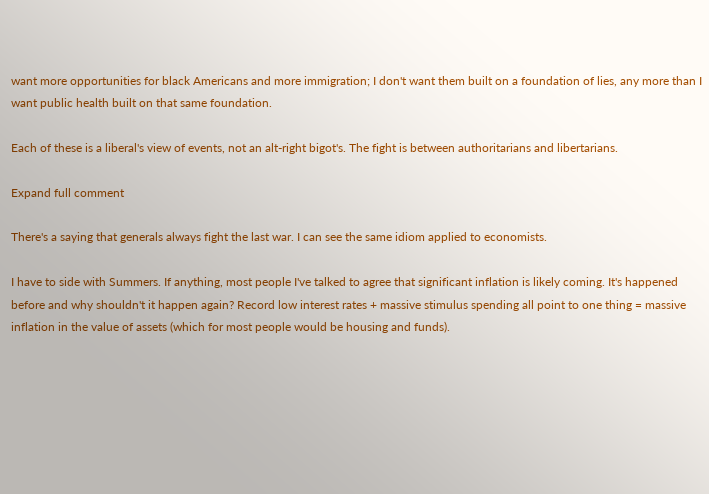want more opportunities for black Americans and more immigration; I don't want them built on a foundation of lies, any more than I want public health built on that same foundation.

Each of these is a liberal's view of events, not an alt-right bigot's. The fight is between authoritarians and libertarians.

Expand full comment

There's a saying that generals always fight the last war. I can see the same idiom applied to economists.

I have to side with Summers. If anything, most people I've talked to agree that significant inflation is likely coming. It's happened before and why shouldn't it happen again? Record low interest rates + massive stimulus spending all point to one thing = massive inflation in the value of assets (which for most people would be housing and funds).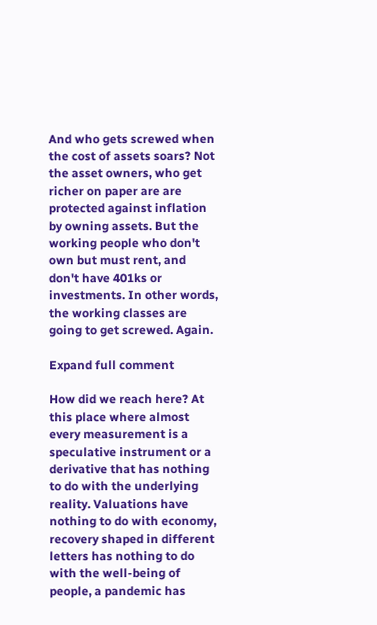And who gets screwed when the cost of assets soars? Not the asset owners, who get richer on paper are are protected against inflation by owning assets. But the working people who don't own but must rent, and don't have 401ks or investments. In other words, the working classes are going to get screwed. Again.

Expand full comment

How did we reach here? At this place where almost every measurement is a speculative instrument or a derivative that has nothing to do with the underlying reality. Valuations have nothing to do with economy, recovery shaped in different letters has nothing to do with the well-being of people, a pandemic has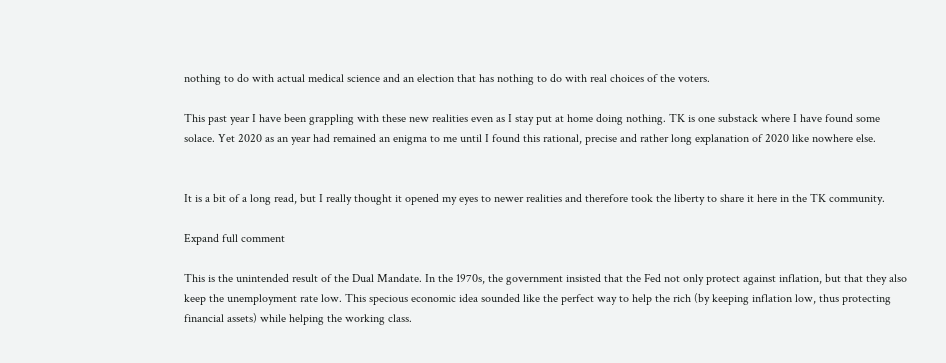nothing to do with actual medical science and an election that has nothing to do with real choices of the voters.

This past year I have been grappling with these new realities even as I stay put at home doing nothing. TK is one substack where I have found some solace. Yet 2020 as an year had remained an enigma to me until I found this rational, precise and rather long explanation of 2020 like nowhere else.


It is a bit of a long read, but I really thought it opened my eyes to newer realities and therefore took the liberty to share it here in the TK community.

Expand full comment

This is the unintended result of the Dual Mandate. In the 1970s, the government insisted that the Fed not only protect against inflation, but that they also keep the unemployment rate low. This specious economic idea sounded like the perfect way to help the rich (by keeping inflation low, thus protecting financial assets) while helping the working class.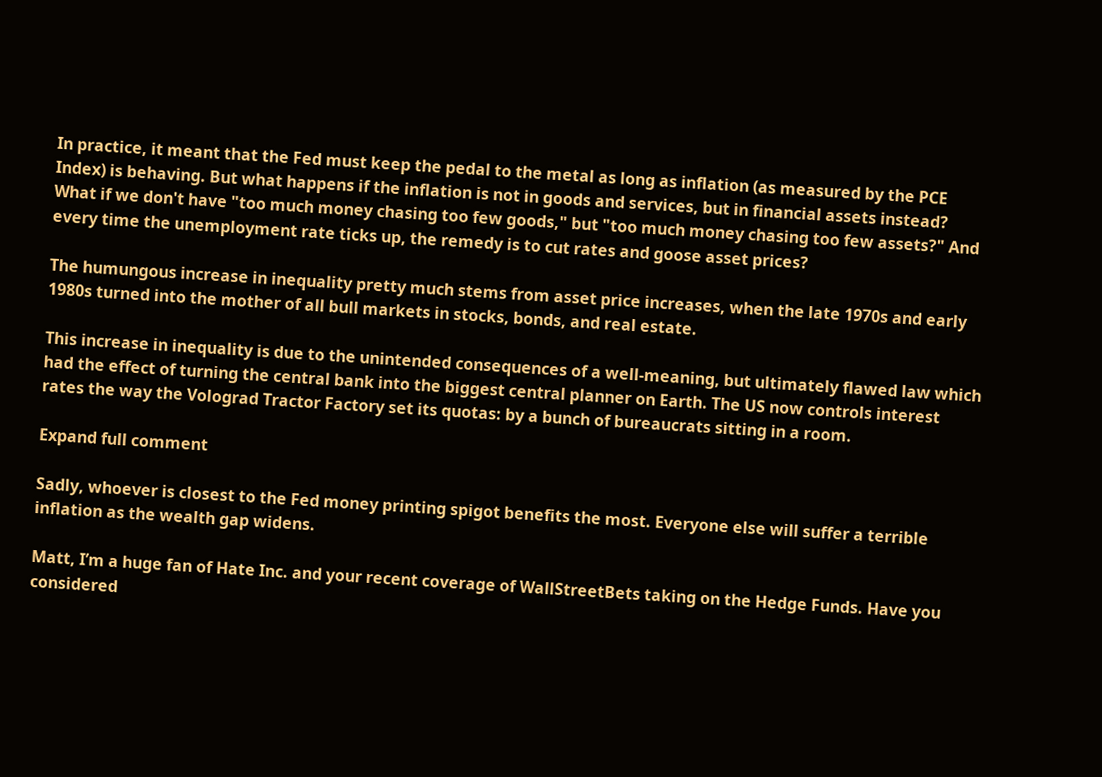In practice, it meant that the Fed must keep the pedal to the metal as long as inflation (as measured by the PCE Index) is behaving. But what happens if the inflation is not in goods and services, but in financial assets instead? What if we don't have "too much money chasing too few goods," but "too much money chasing too few assets?" And every time the unemployment rate ticks up, the remedy is to cut rates and goose asset prices?

The humungous increase in inequality pretty much stems from asset price increases, when the late 1970s and early 1980s turned into the mother of all bull markets in stocks, bonds, and real estate.

This increase in inequality is due to the unintended consequences of a well-meaning, but ultimately flawed law which had the effect of turning the central bank into the biggest central planner on Earth. The US now controls interest rates the way the Volograd Tractor Factory set its quotas: by a bunch of bureaucrats sitting in a room.

Expand full comment

Sadly, whoever is closest to the Fed money printing spigot benefits the most. Everyone else will suffer a terrible inflation as the wealth gap widens.

Matt, I’m a huge fan of Hate Inc. and your recent coverage of WallStreetBets taking on the Hedge Funds. Have you considered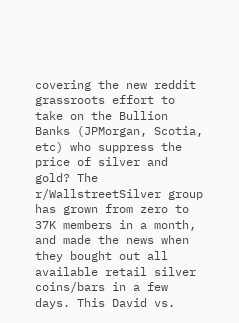covering the new reddit grassroots effort to take on the Bullion Banks (JPMorgan, Scotia, etc) who suppress the price of silver and gold? The r/WallstreetSilver group has grown from zero to 37K members in a month, and made the news when they bought out all available retail silver coins/bars in a few days. This David vs.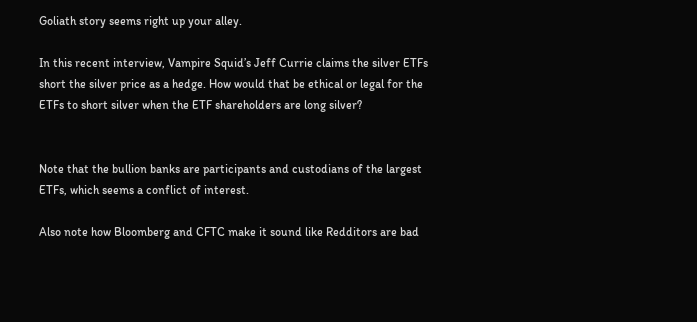Goliath story seems right up your alley.

In this recent interview, Vampire Squid’s Jeff Currie claims the silver ETFs short the silver price as a hedge. How would that be ethical or legal for the ETFs to short silver when the ETF shareholders are long silver?


Note that the bullion banks are participants and custodians of the largest ETFs, which seems a conflict of interest.

Also note how Bloomberg and CFTC make it sound like Redditors are bad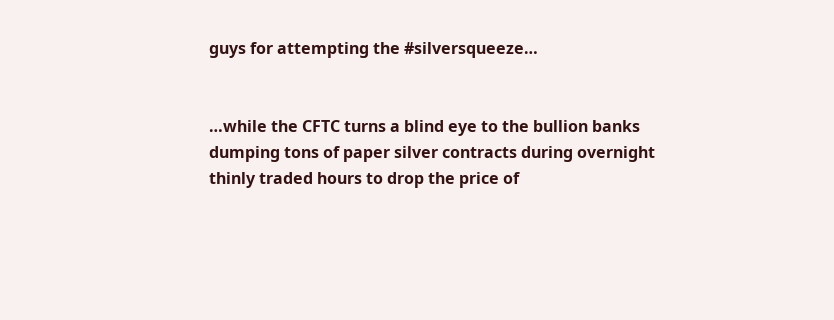guys for attempting the #silversqueeze…


…while the CFTC turns a blind eye to the bullion banks dumping tons of paper silver contracts during overnight thinly traded hours to drop the price of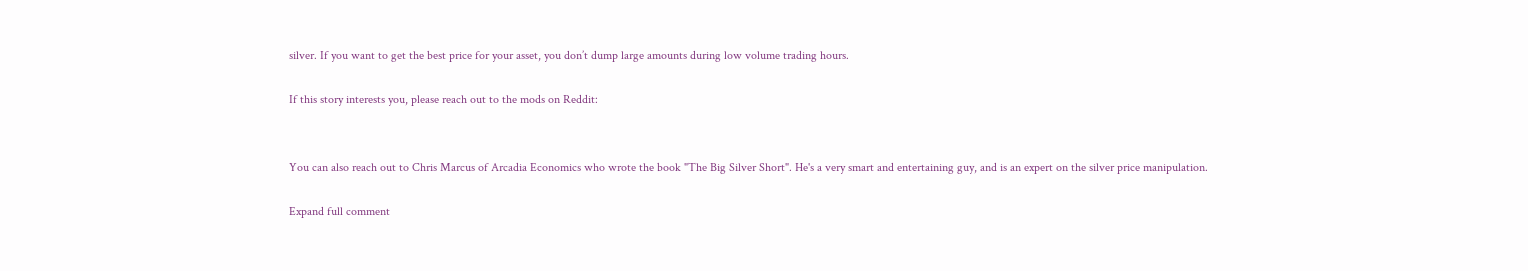silver. If you want to get the best price for your asset, you don’t dump large amounts during low volume trading hours.

If this story interests you, please reach out to the mods on Reddit:


You can also reach out to Chris Marcus of Arcadia Economics who wrote the book "The Big Silver Short". He's a very smart and entertaining guy, and is an expert on the silver price manipulation.

Expand full comment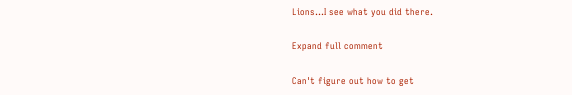Lions...I see what you did there.

Expand full comment

Can't figure out how to get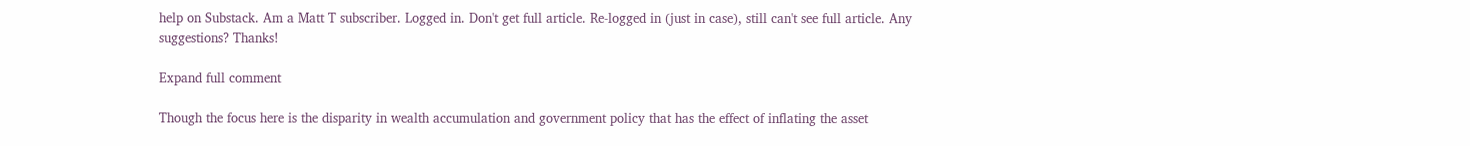help on Substack. Am a Matt T subscriber. Logged in. Don't get full article. Re-logged in (just in case), still can't see full article. Any suggestions? Thanks!

Expand full comment

Though the focus here is the disparity in wealth accumulation and government policy that has the effect of inflating the asset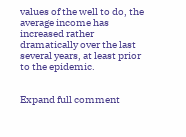values of the well to do, the average income has increased rather dramatically over the last several years, at least prior to the epidemic.


Expand full comment